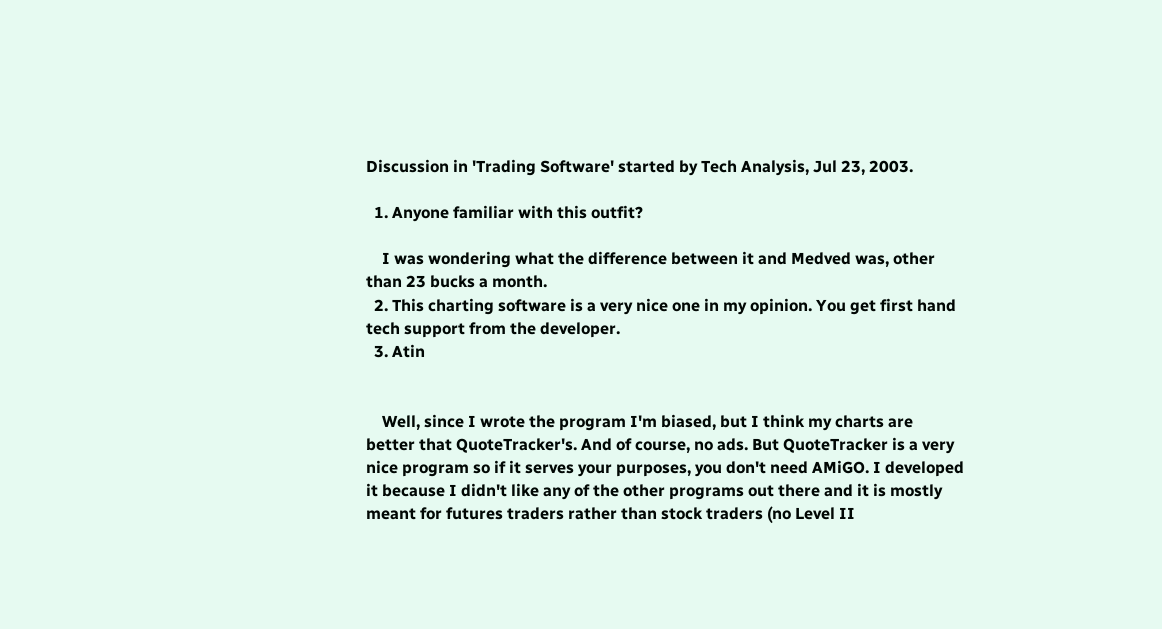Discussion in 'Trading Software' started by Tech Analysis, Jul 23, 2003.

  1. Anyone familiar with this outfit?

    I was wondering what the difference between it and Medved was, other than 23 bucks a month.
  2. This charting software is a very nice one in my opinion. You get first hand tech support from the developer.
  3. Atin


    Well, since I wrote the program I'm biased, but I think my charts are better that QuoteTracker's. And of course, no ads. But QuoteTracker is a very nice program so if it serves your purposes, you don't need AMiGO. I developed it because I didn't like any of the other programs out there and it is mostly meant for futures traders rather than stock traders (no Level II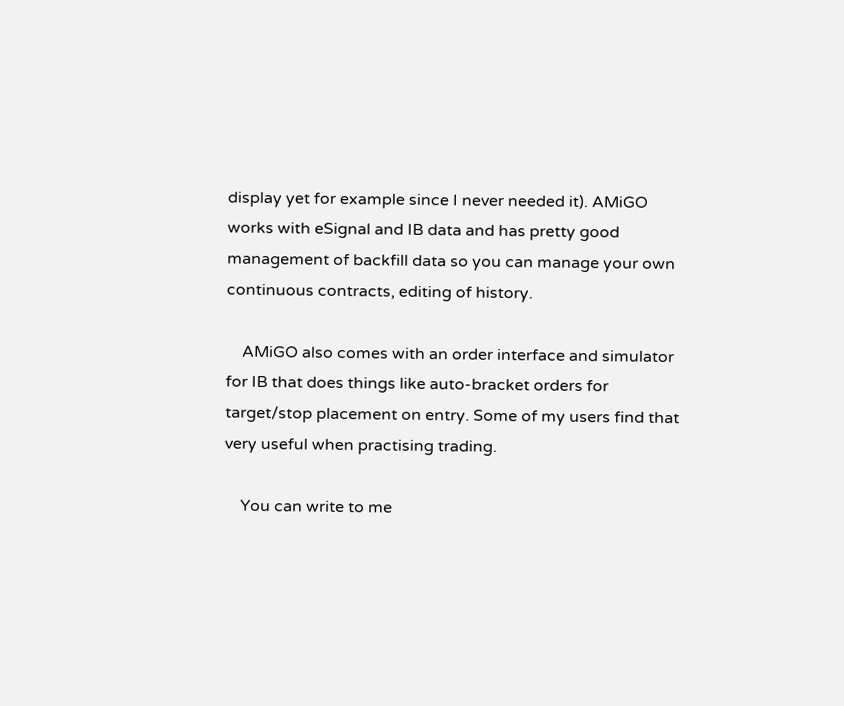display yet for example since I never needed it). AMiGO works with eSignal and IB data and has pretty good management of backfill data so you can manage your own continuous contracts, editing of history.

    AMiGO also comes with an order interface and simulator for IB that does things like auto-bracket orders for target/stop placement on entry. Some of my users find that very useful when practising trading.

    You can write to me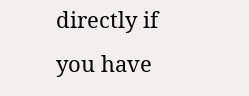directly if you have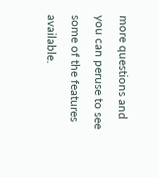more questions and you can peruse to see some of the features available.